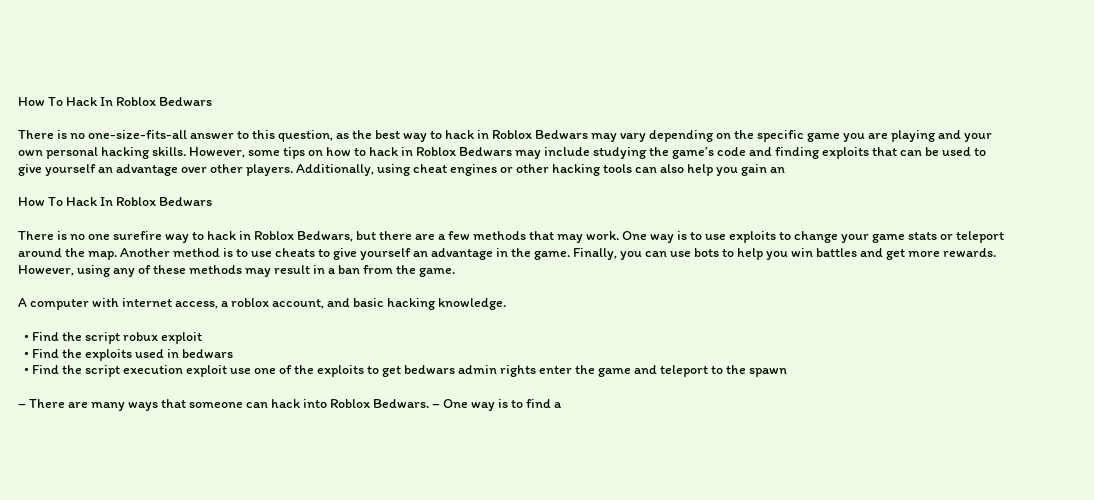How To Hack In Roblox Bedwars

There is no one-size-fits-all answer to this question, as the best way to hack in Roblox Bedwars may vary depending on the specific game you are playing and your own personal hacking skills. However, some tips on how to hack in Roblox Bedwars may include studying the game’s code and finding exploits that can be used to give yourself an advantage over other players. Additionally, using cheat engines or other hacking tools can also help you gain an

How To Hack In Roblox Bedwars

There is no one surefire way to hack in Roblox Bedwars, but there are a few methods that may work. One way is to use exploits to change your game stats or teleport around the map. Another method is to use cheats to give yourself an advantage in the game. Finally, you can use bots to help you win battles and get more rewards. However, using any of these methods may result in a ban from the game.

A computer with internet access, a roblox account, and basic hacking knowledge.

  • Find the script robux exploit
  • Find the exploits used in bedwars
  • Find the script execution exploit use one of the exploits to get bedwars admin rights enter the game and teleport to the spawn

– There are many ways that someone can hack into Roblox Bedwars. – One way is to find a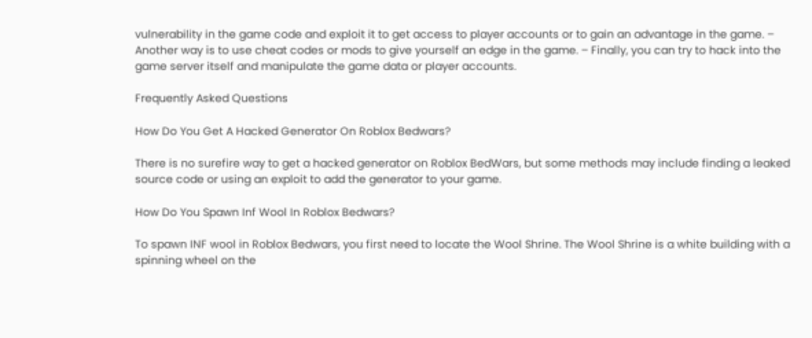vulnerability in the game code and exploit it to get access to player accounts or to gain an advantage in the game. – Another way is to use cheat codes or mods to give yourself an edge in the game. – Finally, you can try to hack into the game server itself and manipulate the game data or player accounts.

Frequently Asked Questions

How Do You Get A Hacked Generator On Roblox Bedwars?

There is no surefire way to get a hacked generator on Roblox BedWars, but some methods may include finding a leaked source code or using an exploit to add the generator to your game.

How Do You Spawn Inf Wool In Roblox Bedwars?

To spawn INF wool in Roblox Bedwars, you first need to locate the Wool Shrine. The Wool Shrine is a white building with a spinning wheel on the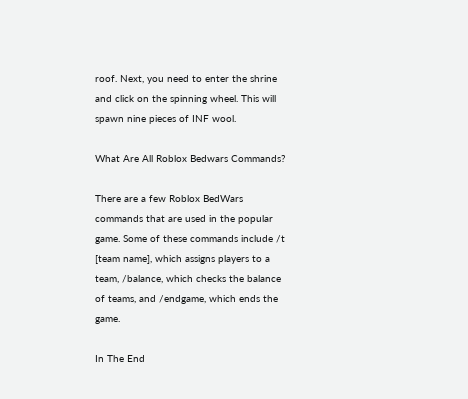roof. Next, you need to enter the shrine and click on the spinning wheel. This will spawn nine pieces of INF wool.

What Are All Roblox Bedwars Commands?

There are a few Roblox BedWars commands that are used in the popular game. Some of these commands include /t [team name], which assigns players to a team, /balance, which checks the balance of teams, and /endgame, which ends the game.

In The End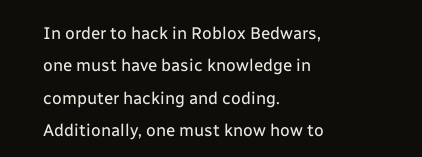In order to hack in Roblox Bedwars, one must have basic knowledge in computer hacking and coding. Additionally, one must know how to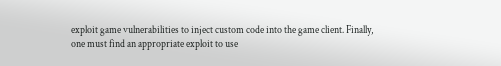exploit game vulnerabilities to inject custom code into the game client. Finally, one must find an appropriate exploit to use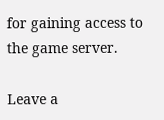for gaining access to the game server.

Leave a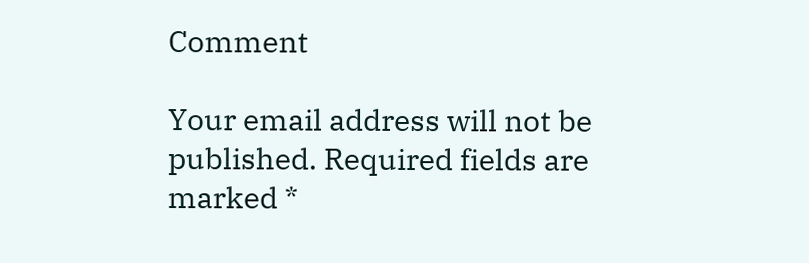Comment

Your email address will not be published. Required fields are marked *